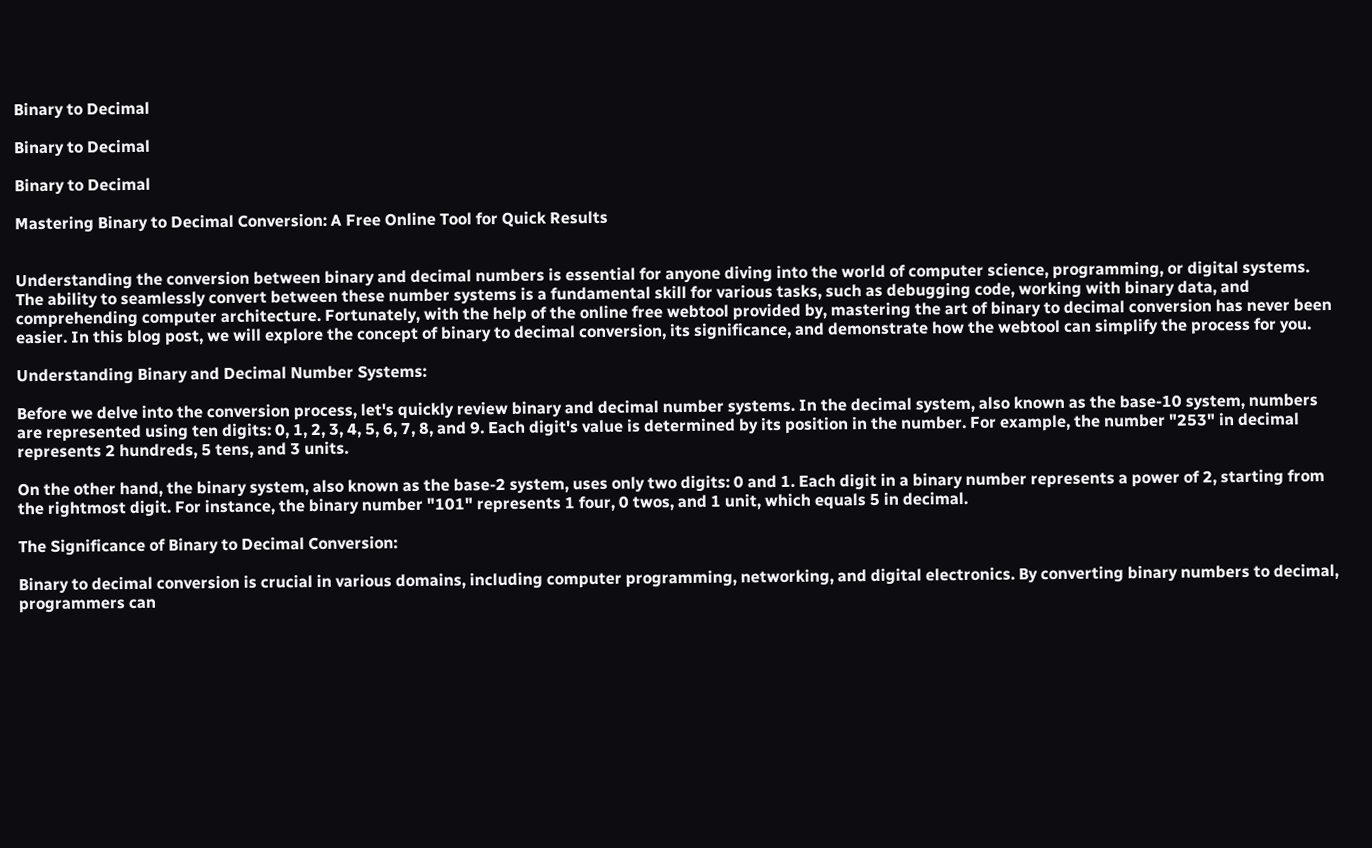Binary to Decimal

Binary to Decimal

Binary to Decimal

Mastering Binary to Decimal Conversion: A Free Online Tool for Quick Results


Understanding the conversion between binary and decimal numbers is essential for anyone diving into the world of computer science, programming, or digital systems. The ability to seamlessly convert between these number systems is a fundamental skill for various tasks, such as debugging code, working with binary data, and comprehending computer architecture. Fortunately, with the help of the online free webtool provided by, mastering the art of binary to decimal conversion has never been easier. In this blog post, we will explore the concept of binary to decimal conversion, its significance, and demonstrate how the webtool can simplify the process for you.

Understanding Binary and Decimal Number Systems:

Before we delve into the conversion process, let's quickly review binary and decimal number systems. In the decimal system, also known as the base-10 system, numbers are represented using ten digits: 0, 1, 2, 3, 4, 5, 6, 7, 8, and 9. Each digit's value is determined by its position in the number. For example, the number "253" in decimal represents 2 hundreds, 5 tens, and 3 units.

On the other hand, the binary system, also known as the base-2 system, uses only two digits: 0 and 1. Each digit in a binary number represents a power of 2, starting from the rightmost digit. For instance, the binary number "101" represents 1 four, 0 twos, and 1 unit, which equals 5 in decimal.

The Significance of Binary to Decimal Conversion:

Binary to decimal conversion is crucial in various domains, including computer programming, networking, and digital electronics. By converting binary numbers to decimal, programmers can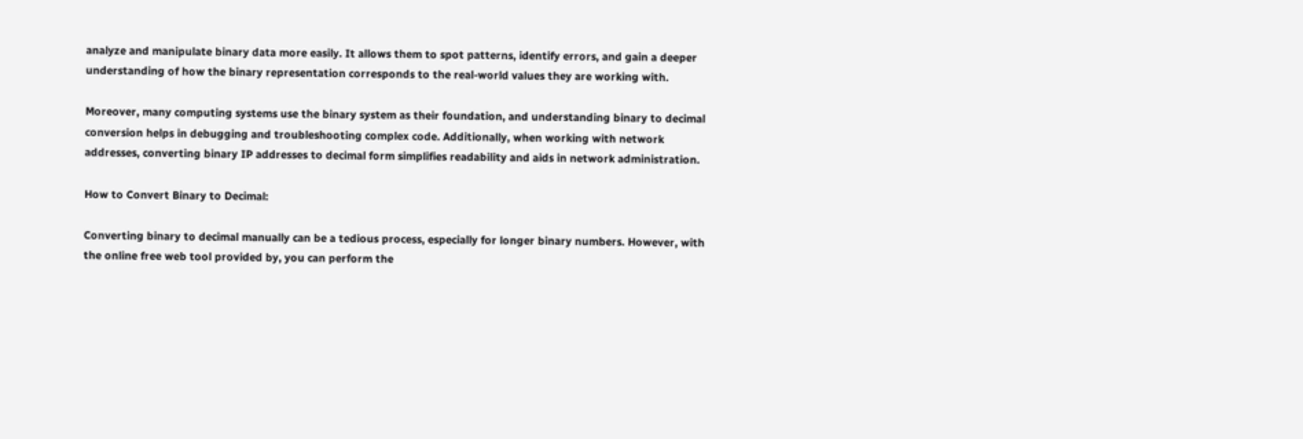analyze and manipulate binary data more easily. It allows them to spot patterns, identify errors, and gain a deeper understanding of how the binary representation corresponds to the real-world values they are working with.

Moreover, many computing systems use the binary system as their foundation, and understanding binary to decimal conversion helps in debugging and troubleshooting complex code. Additionally, when working with network addresses, converting binary IP addresses to decimal form simplifies readability and aids in network administration.

How to Convert Binary to Decimal:

Converting binary to decimal manually can be a tedious process, especially for longer binary numbers. However, with the online free web tool provided by, you can perform the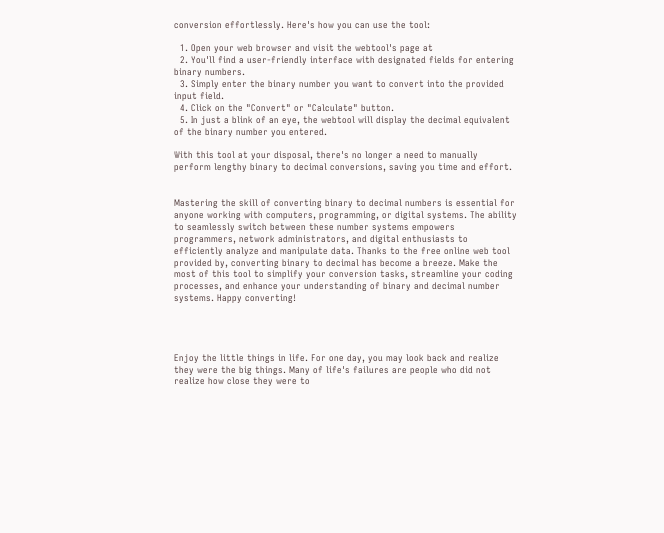conversion effortlessly. Here's how you can use the tool:

  1. Open your web browser and visit the webtool's page at
  2. You'll find a user-friendly interface with designated fields for entering binary numbers.
  3. Simply enter the binary number you want to convert into the provided input field.
  4. Click on the "Convert" or "Calculate" button.
  5. In just a blink of an eye, the webtool will display the decimal equivalent of the binary number you entered.

With this tool at your disposal, there's no longer a need to manually perform lengthy binary to decimal conversions, saving you time and effort.


Mastering the skill of converting binary to decimal numbers is essential for anyone working with computers, programming, or digital systems. The ability to seamlessly switch between these number systems empowers programmers, network administrators, and digital enthusiasts to efficiently analyze and manipulate data. Thanks to the free online web tool provided by, converting binary to decimal has become a breeze. Make the most of this tool to simplify your conversion tasks, streamline your coding processes, and enhance your understanding of binary and decimal number systems. Happy converting!




Enjoy the little things in life. For one day, you may look back and realize they were the big things. Many of life's failures are people who did not realize how close they were to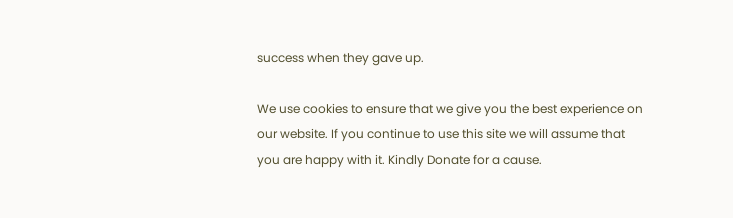success when they gave up.

We use cookies to ensure that we give you the best experience on our website. If you continue to use this site we will assume that you are happy with it. Kindly Donate for a cause.